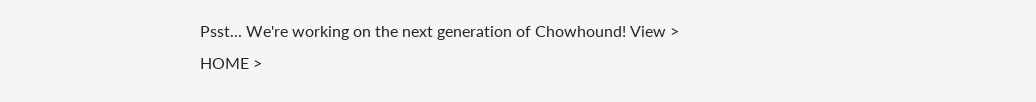Psst... We're working on the next generation of Chowhound! View >
HOME >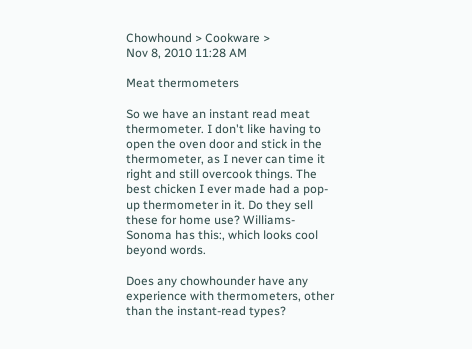Chowhound > Cookware >
Nov 8, 2010 11:28 AM

Meat thermometers

So we have an instant read meat thermometer. I don't like having to open the oven door and stick in the thermometer, as I never can time it right and still overcook things. The best chicken I ever made had a pop-up thermometer in it. Do they sell these for home use? Williams-Sonoma has this:, which looks cool beyond words.

Does any chowhounder have any experience with thermometers, other than the instant-read types?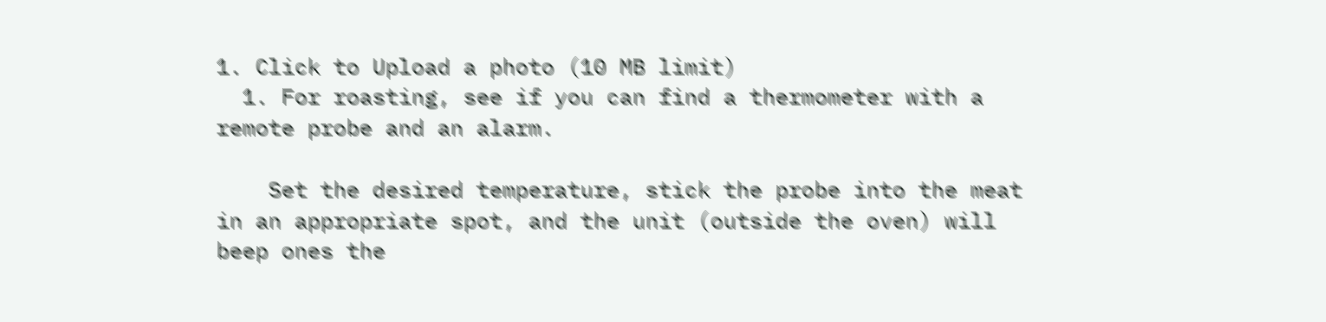1. Click to Upload a photo (10 MB limit)
  1. For roasting, see if you can find a thermometer with a remote probe and an alarm.

    Set the desired temperature, stick the probe into the meat in an appropriate spot, and the unit (outside the oven) will beep ones the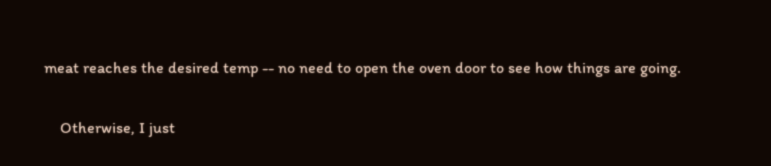meat reaches the desired temp -- no need to open the oven door to see how things are going.

    Otherwise, I just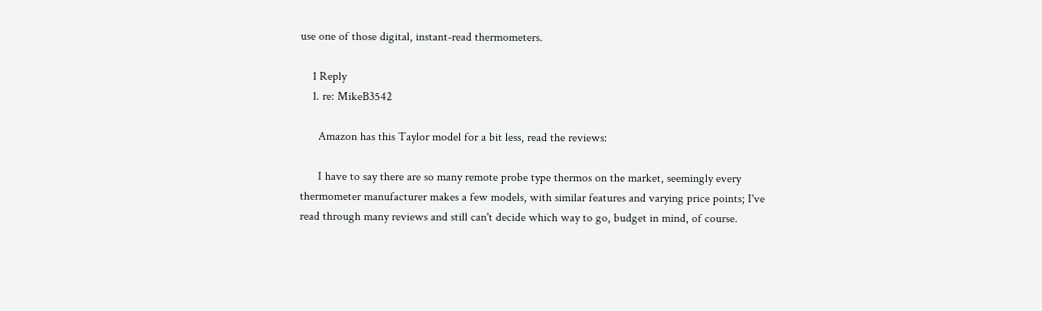use one of those digital, instant-read thermometers.

    1 Reply
    1. re: MikeB3542

      Amazon has this Taylor model for a bit less, read the reviews:

      I have to say there are so many remote probe type thermos on the market, seemingly every thermometer manufacturer makes a few models, with similar features and varying price points; I've read through many reviews and still can't decide which way to go, budget in mind, of course.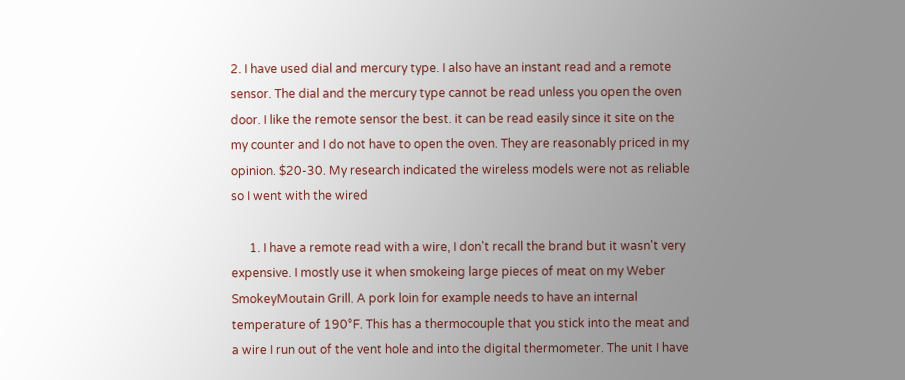2. I have used dial and mercury type. I also have an instant read and a remote sensor. The dial and the mercury type cannot be read unless you open the oven door. I like the remote sensor the best. it can be read easily since it site on the my counter and I do not have to open the oven. They are reasonably priced in my opinion. $20-30. My research indicated the wireless models were not as reliable so I went with the wired

      1. I have a remote read with a wire, I don't recall the brand but it wasn't very expensive. I mostly use it when smokeing large pieces of meat on my Weber SmokeyMoutain Grill. A pork loin for example needs to have an internal temperature of 190°F. This has a thermocouple that you stick into the meat and a wire I run out of the vent hole and into the digital thermometer. The unit I have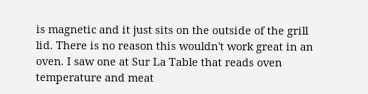is magnetic and it just sits on the outside of the grill lid. There is no reason this wouldn't work great in an oven. I saw one at Sur La Table that reads oven temperature and meat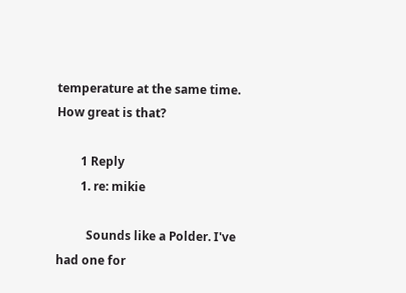temperature at the same time. How great is that?

        1 Reply
        1. re: mikie

          Sounds like a Polder. I've had one for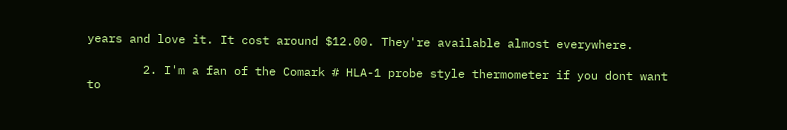years and love it. It cost around $12.00. They're available almost everywhere.

        2. I'm a fan of the Comark # HLA-1 probe style thermometer if you dont want to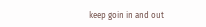keep goin in and out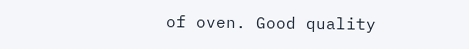of oven. Good quality